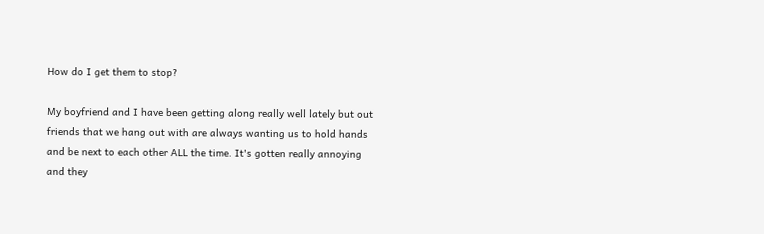How do I get them to stop?

My boyfriend and I have been getting along really well lately but out friends that we hang out with are always wanting us to hold hands and be next to each other ALL the time. It's gotten really annoying and they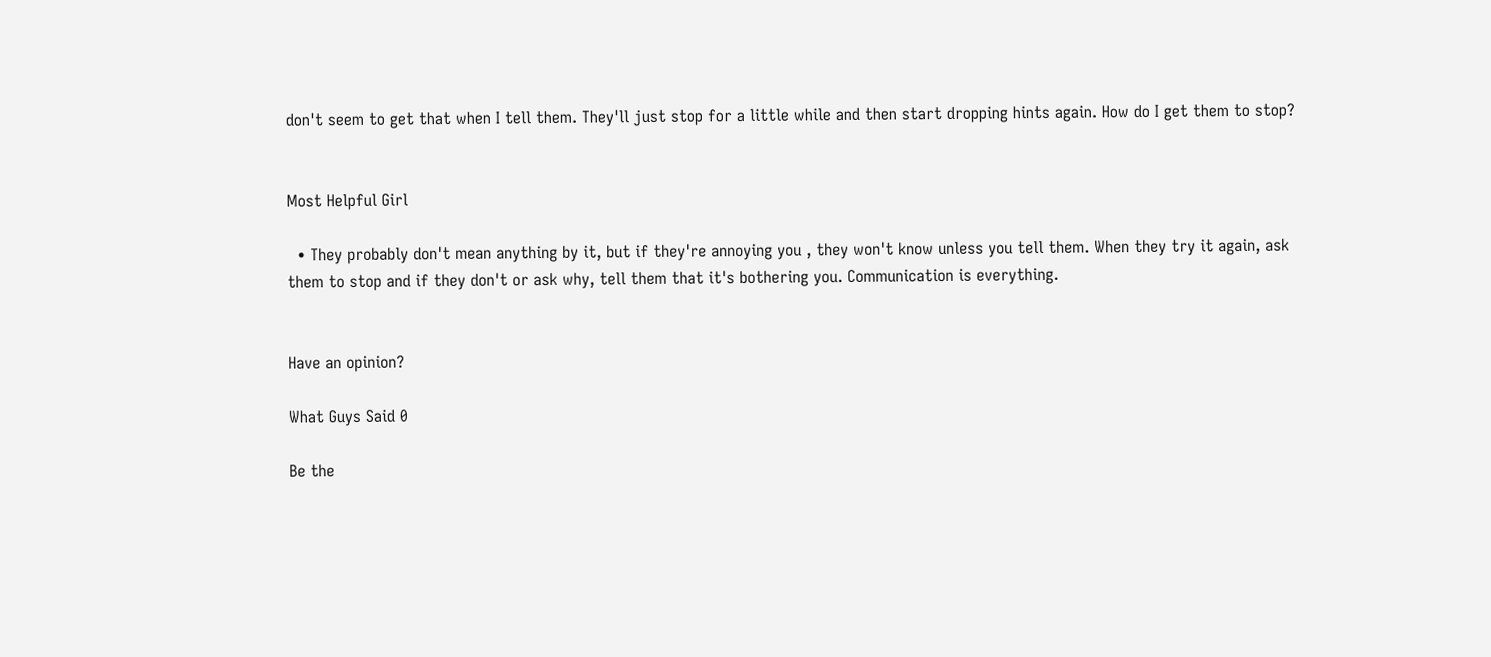don't seem to get that when I tell them. They'll just stop for a little while and then start dropping hints again. How do I get them to stop?


Most Helpful Girl

  • They probably don't mean anything by it, but if they're annoying you , they won't know unless you tell them. When they try it again, ask them to stop and if they don't or ask why, tell them that it's bothering you. Communication is everything.


Have an opinion?

What Guys Said 0

Be the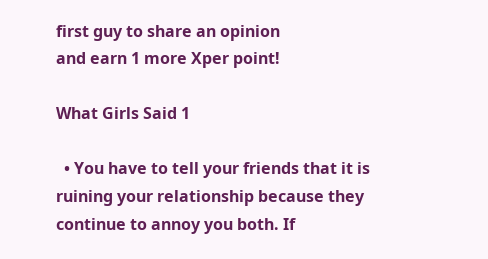first guy to share an opinion
and earn 1 more Xper point!

What Girls Said 1

  • You have to tell your friends that it is ruining your relationship because they continue to annoy you both. If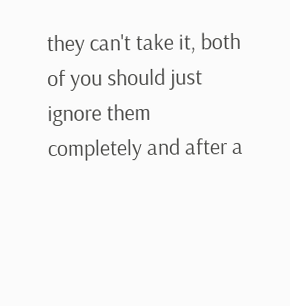they can't take it, both of you should just ignore them completely and after a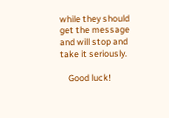while they should get the message and will stop and take it seriously.

    Good luck!